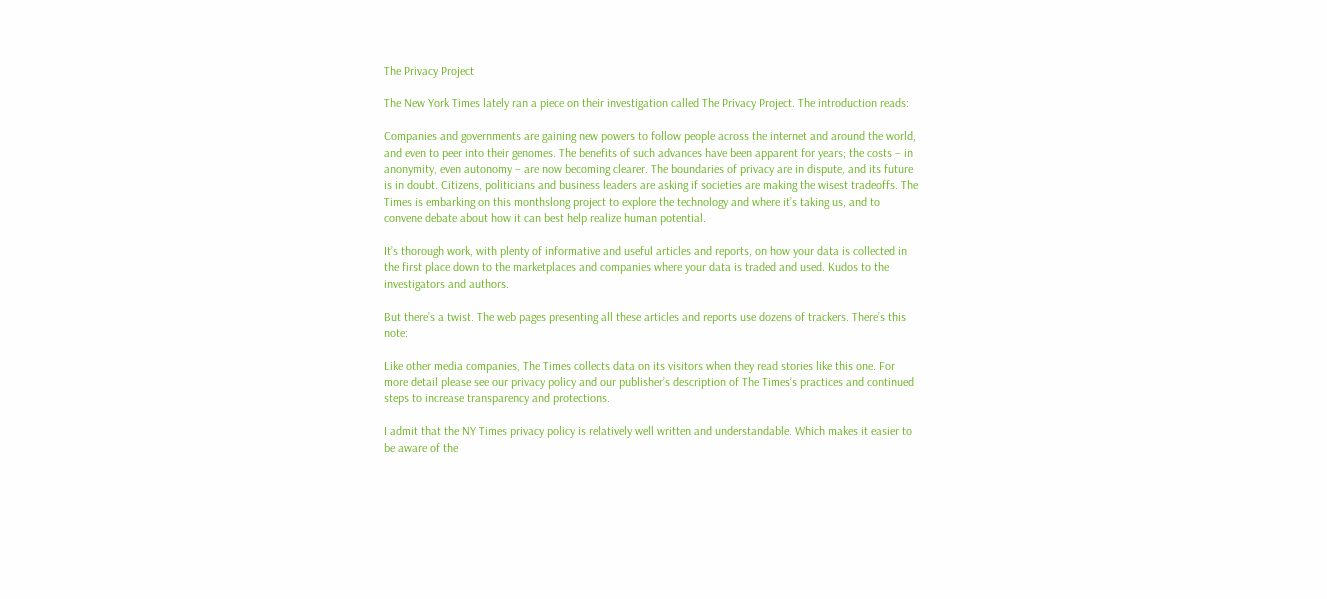The Privacy Project

The New York Times lately ran a piece on their investigation called The Privacy Project. The introduction reads:

Companies and governments are gaining new powers to follow people across the internet and around the world, and even to peer into their genomes. The benefits of such advances have been apparent for years; the costs – in anonymity, even autonomy – are now becoming clearer. The boundaries of privacy are in dispute, and its future is in doubt. Citizens, politicians and business leaders are asking if societies are making the wisest tradeoffs. The Times is embarking on this monthslong project to explore the technology and where it’s taking us, and to convene debate about how it can best help realize human potential.

It’s thorough work, with plenty of informative and useful articles and reports, on how your data is collected in the first place down to the marketplaces and companies where your data is traded and used. Kudos to the investigators and authors.

But there’s a twist. The web pages presenting all these articles and reports use dozens of trackers. There’s this note:

Like other media companies, The Times collects data on its visitors when they read stories like this one. For more detail please see our privacy policy and our publisher’s description of The Times’s practices and continued steps to increase transparency and protections.

I admit that the NY Times privacy policy is relatively well written and understandable. Which makes it easier to be aware of the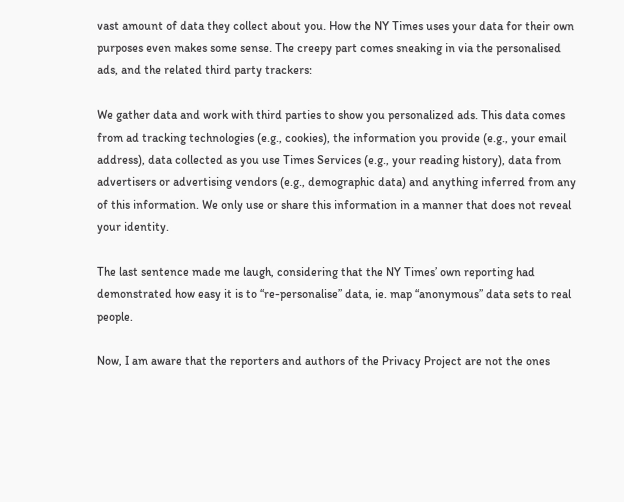vast amount of data they collect about you. How the NY Times uses your data for their own purposes even makes some sense. The creepy part comes sneaking in via the personalised ads, and the related third party trackers:

We gather data and work with third parties to show you personalized ads. This data comes from ad tracking technologies (e.g., cookies), the information you provide (e.g., your email address), data collected as you use Times Services (e.g., your reading history), data from advertisers or advertising vendors (e.g., demographic data) and anything inferred from any of this information. We only use or share this information in a manner that does not reveal your identity.

The last sentence made me laugh, considering that the NY Times’ own reporting had demonstrated how easy it is to “re-personalise” data, ie. map “anonymous” data sets to real people.

Now, I am aware that the reporters and authors of the Privacy Project are not the ones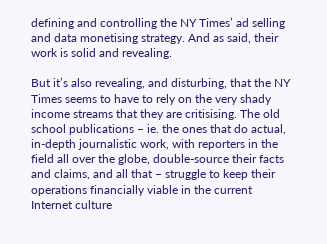defining and controlling the NY Times’ ad selling and data monetising strategy. And as said, their work is solid and revealing.

But it’s also revealing, and disturbing, that the NY Times seems to have to rely on the very shady income streams that they are critisising. The old school publications – ie. the ones that do actual, in-depth journalistic work, with reporters in the field all over the globe, double-source their facts and claims, and all that – struggle to keep their operations financially viable in the current Internet culture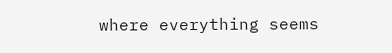where everything seems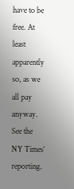have to be free. At least apparently so, as we all pay anyway. See the NY Times’ reporting.